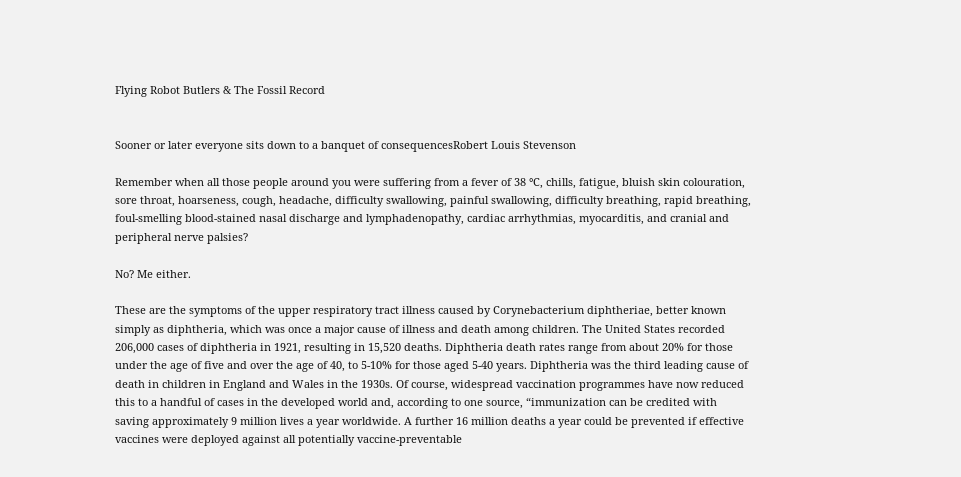Flying Robot Butlers & The Fossil Record


Sooner or later everyone sits down to a banquet of consequencesRobert Louis Stevenson

Remember when all those people around you were suffering from a fever of 38 °C, chills, fatigue, bluish skin colouration, sore throat, hoarseness, cough, headache, difficulty swallowing, painful swallowing, difficulty breathing, rapid breathing, foul-smelling blood-stained nasal discharge and lymphadenopathy, cardiac arrhythmias, myocarditis, and cranial and peripheral nerve palsies?

No? Me either.

These are the symptoms of the upper respiratory tract illness caused by Corynebacterium diphtheriae, better known simply as diphtheria, which was once a major cause of illness and death among children. The United States recorded 206,000 cases of diphtheria in 1921, resulting in 15,520 deaths. Diphtheria death rates range from about 20% for those under the age of five and over the age of 40, to 5-10% for those aged 5-40 years. Diphtheria was the third leading cause of death in children in England and Wales in the 1930s. Of course, widespread vaccination programmes have now reduced this to a handful of cases in the developed world and, according to one source, “immunization can be credited with saving approximately 9 million lives a year worldwide. A further 16 million deaths a year could be prevented if effective vaccines were deployed against all potentially vaccine-preventable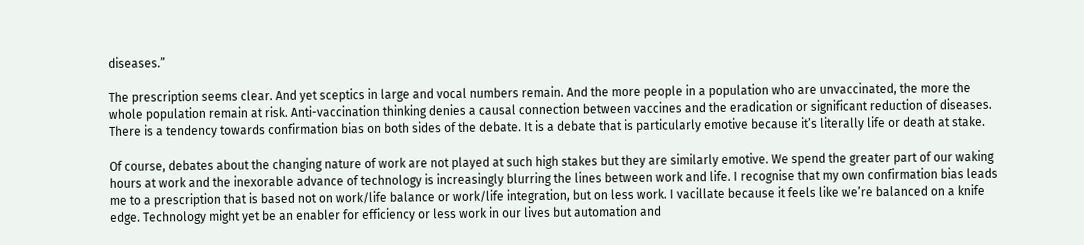diseases.”

The prescription seems clear. And yet sceptics in large and vocal numbers remain. And the more people in a population who are unvaccinated, the more the whole population remain at risk. Anti-vaccination thinking denies a causal connection between vaccines and the eradication or significant reduction of diseases. There is a tendency towards confirmation bias on both sides of the debate. It is a debate that is particularly emotive because it’s literally life or death at stake.

Of course, debates about the changing nature of work are not played at such high stakes but they are similarly emotive. We spend the greater part of our waking hours at work and the inexorable advance of technology is increasingly blurring the lines between work and life. I recognise that my own confirmation bias leads me to a prescription that is based not on work/life balance or work/life integration, but on less work. I vacillate because it feels like we’re balanced on a knife edge. Technology might yet be an enabler for efficiency or less work in our lives but automation and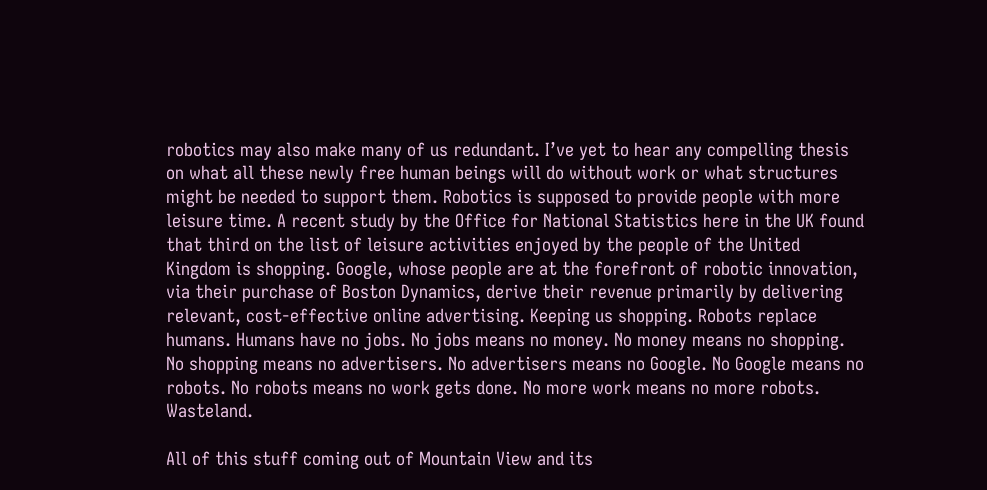robotics may also make many of us redundant. I’ve yet to hear any compelling thesis on what all these newly free human beings will do without work or what structures might be needed to support them. Robotics is supposed to provide people with more leisure time. A recent study by the Office for National Statistics here in the UK found that third on the list of leisure activities enjoyed by the people of the United Kingdom is shopping. Google, whose people are at the forefront of robotic innovation, via their purchase of Boston Dynamics, derive their revenue primarily by delivering relevant, cost-effective online advertising. Keeping us shopping. Robots replace humans. Humans have no jobs. No jobs means no money. No money means no shopping. No shopping means no advertisers. No advertisers means no Google. No Google means no robots. No robots means no work gets done. No more work means no more robots. Wasteland.

All of this stuff coming out of Mountain View and its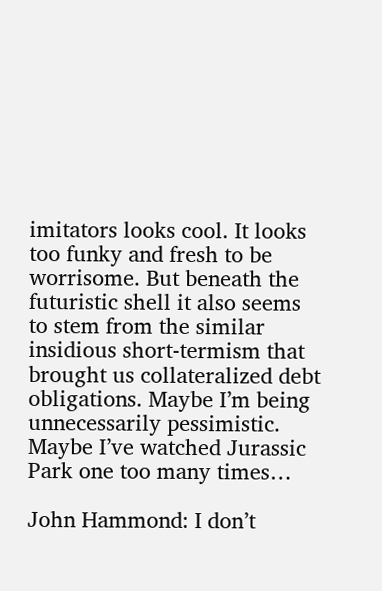imitators looks cool. It looks too funky and fresh to be worrisome. But beneath the futuristic shell it also seems to stem from the similar insidious short-termism that brought us collateralized debt obligations. Maybe I’m being unnecessarily pessimistic. Maybe I’ve watched Jurassic Park one too many times…

John Hammond: I don’t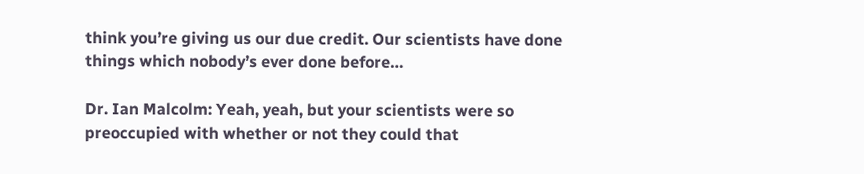think you’re giving us our due credit. Our scientists have done things which nobody’s ever done before…

Dr. Ian Malcolm: Yeah, yeah, but your scientists were so preoccupied with whether or not they could that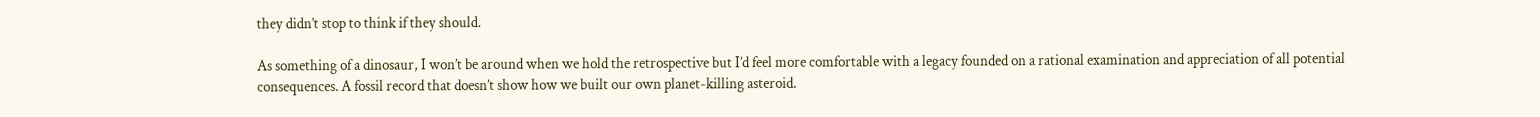they didn’t stop to think if they should.

As something of a dinosaur, I won’t be around when we hold the retrospective but I’d feel more comfortable with a legacy founded on a rational examination and appreciation of all potential consequences. A fossil record that doesn’t show how we built our own planet-killing asteroid.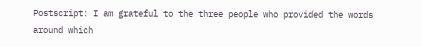Postscript: I am grateful to the three people who provided the words around which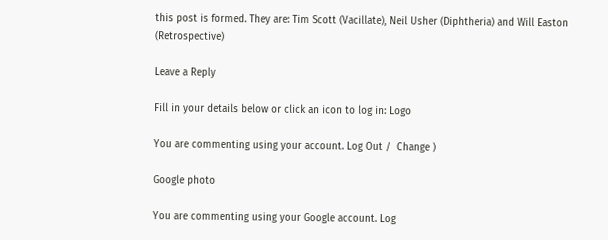this post is formed. They are: Tim Scott (Vacillate), Neil Usher (Diphtheria) and Will Easton (Retrospective)

Leave a Reply

Fill in your details below or click an icon to log in: Logo

You are commenting using your account. Log Out /  Change )

Google photo

You are commenting using your Google account. Log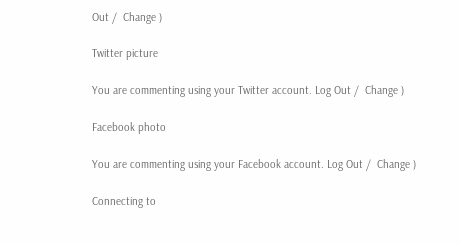Out /  Change )

Twitter picture

You are commenting using your Twitter account. Log Out /  Change )

Facebook photo

You are commenting using your Facebook account. Log Out /  Change )

Connecting to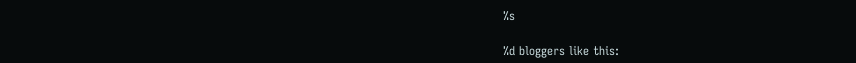%s

%d bloggers like this: